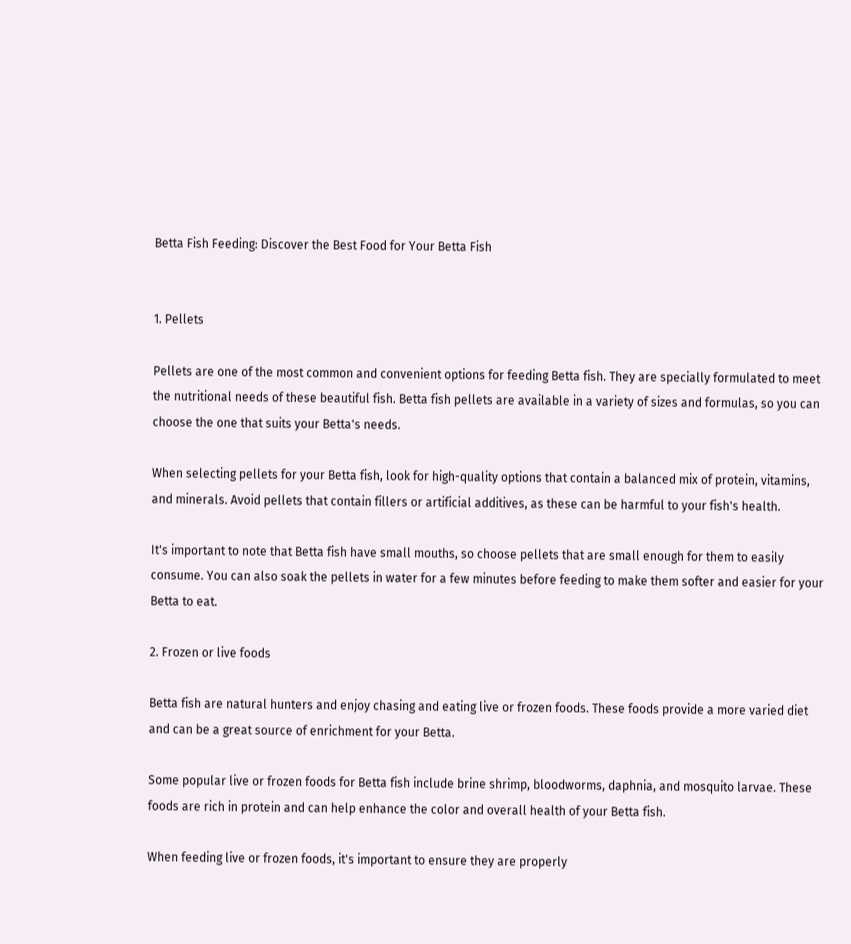Betta Fish Feeding: Discover the Best Food for Your Betta Fish


1. Pellets

Pellets are one of the most common and convenient options for feeding Betta fish. They are specially formulated to meet the nutritional needs of these beautiful fish. Betta fish pellets are available in a variety of sizes and formulas, so you can choose the one that suits your Betta's needs.

When selecting pellets for your Betta fish, look for high-quality options that contain a balanced mix of protein, vitamins, and minerals. Avoid pellets that contain fillers or artificial additives, as these can be harmful to your fish's health.

It's important to note that Betta fish have small mouths, so choose pellets that are small enough for them to easily consume. You can also soak the pellets in water for a few minutes before feeding to make them softer and easier for your Betta to eat.

2. Frozen or live foods

Betta fish are natural hunters and enjoy chasing and eating live or frozen foods. These foods provide a more varied diet and can be a great source of enrichment for your Betta.

Some popular live or frozen foods for Betta fish include brine shrimp, bloodworms, daphnia, and mosquito larvae. These foods are rich in protein and can help enhance the color and overall health of your Betta fish.

When feeding live or frozen foods, it's important to ensure they are properly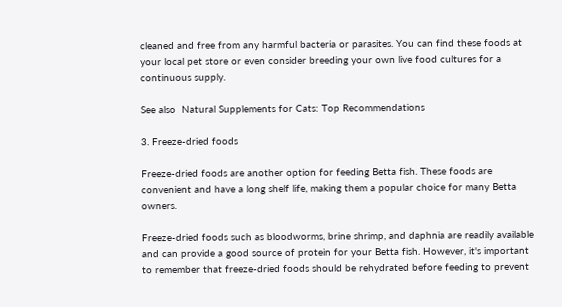cleaned and free from any harmful bacteria or parasites. You can find these foods at your local pet store or even consider breeding your own live food cultures for a continuous supply.

See also  Natural Supplements for Cats: Top Recommendations

3. Freeze-dried foods

Freeze-dried foods are another option for feeding Betta fish. These foods are convenient and have a long shelf life, making them a popular choice for many Betta owners.

Freeze-dried foods such as bloodworms, brine shrimp, and daphnia are readily available and can provide a good source of protein for your Betta fish. However, it's important to remember that freeze-dried foods should be rehydrated before feeding to prevent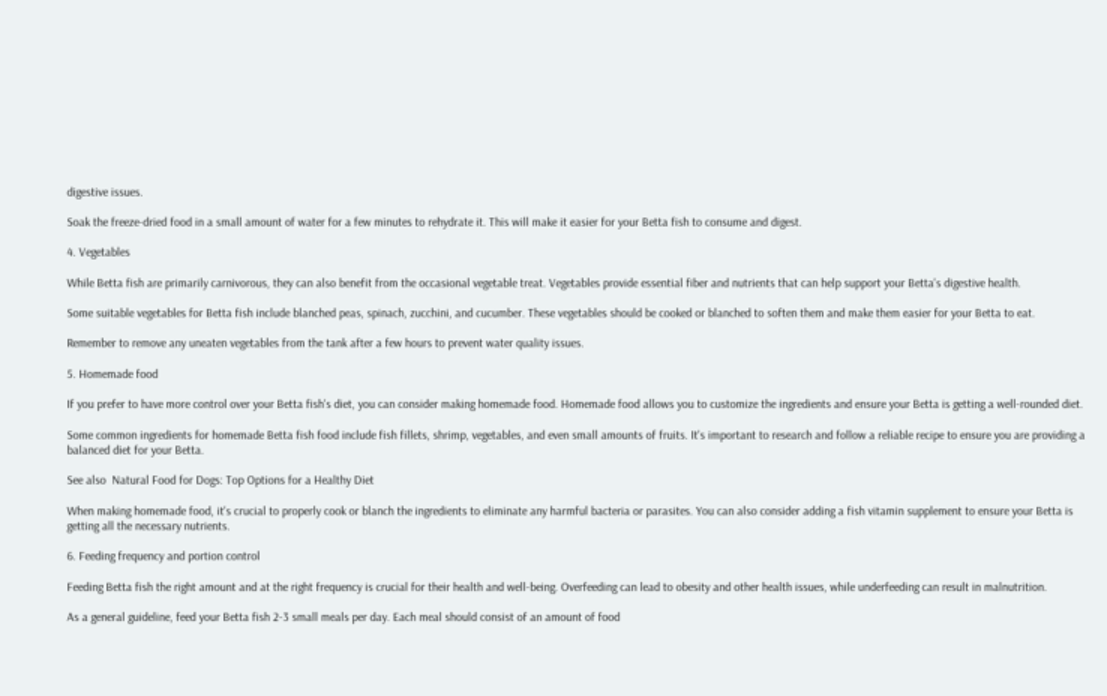digestive issues.

Soak the freeze-dried food in a small amount of water for a few minutes to rehydrate it. This will make it easier for your Betta fish to consume and digest.

4. Vegetables

While Betta fish are primarily carnivorous, they can also benefit from the occasional vegetable treat. Vegetables provide essential fiber and nutrients that can help support your Betta's digestive health.

Some suitable vegetables for Betta fish include blanched peas, spinach, zucchini, and cucumber. These vegetables should be cooked or blanched to soften them and make them easier for your Betta to eat.

Remember to remove any uneaten vegetables from the tank after a few hours to prevent water quality issues.

5. Homemade food

If you prefer to have more control over your Betta fish's diet, you can consider making homemade food. Homemade food allows you to customize the ingredients and ensure your Betta is getting a well-rounded diet.

Some common ingredients for homemade Betta fish food include fish fillets, shrimp, vegetables, and even small amounts of fruits. It's important to research and follow a reliable recipe to ensure you are providing a balanced diet for your Betta.

See also  Natural Food for Dogs: Top Options for a Healthy Diet

When making homemade food, it's crucial to properly cook or blanch the ingredients to eliminate any harmful bacteria or parasites. You can also consider adding a fish vitamin supplement to ensure your Betta is getting all the necessary nutrients.

6. Feeding frequency and portion control

Feeding Betta fish the right amount and at the right frequency is crucial for their health and well-being. Overfeeding can lead to obesity and other health issues, while underfeeding can result in malnutrition.

As a general guideline, feed your Betta fish 2-3 small meals per day. Each meal should consist of an amount of food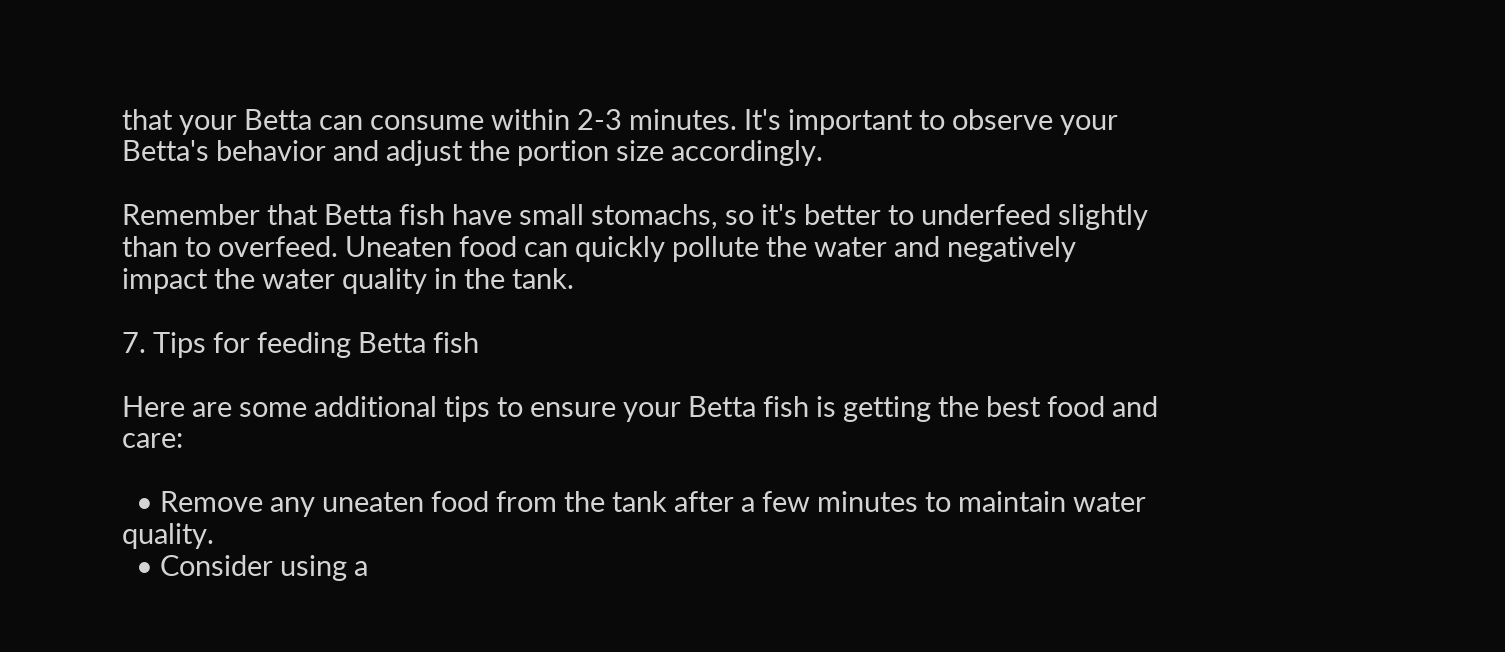that your Betta can consume within 2-3 minutes. It's important to observe your Betta's behavior and adjust the portion size accordingly.

Remember that Betta fish have small stomachs, so it's better to underfeed slightly than to overfeed. Uneaten food can quickly pollute the water and negatively impact the water quality in the tank.

7. Tips for feeding Betta fish

Here are some additional tips to ensure your Betta fish is getting the best food and care:

  • Remove any uneaten food from the tank after a few minutes to maintain water quality.
  • Consider using a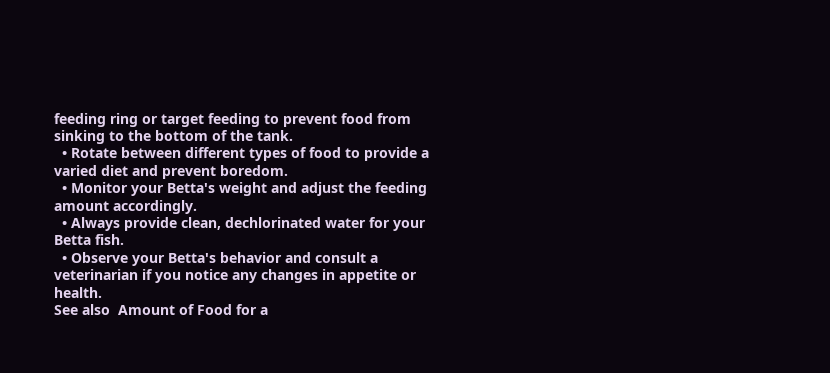feeding ring or target feeding to prevent food from sinking to the bottom of the tank.
  • Rotate between different types of food to provide a varied diet and prevent boredom.
  • Monitor your Betta's weight and adjust the feeding amount accordingly.
  • Always provide clean, dechlorinated water for your Betta fish.
  • Observe your Betta's behavior and consult a veterinarian if you notice any changes in appetite or health.
See also  Amount of Food for a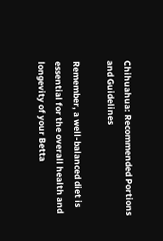Chihuahua: Recommended Portions and Guidelines

Remember, a well-balanced diet is essential for the overall health and longevity of your Betta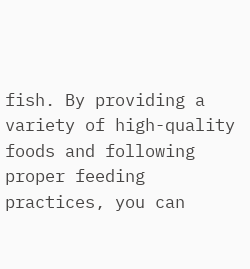fish. By providing a variety of high-quality foods and following proper feeding practices, you can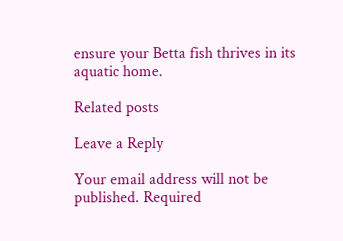ensure your Betta fish thrives in its aquatic home.

Related posts

Leave a Reply

Your email address will not be published. Required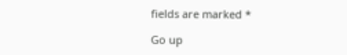fields are marked *

Go up